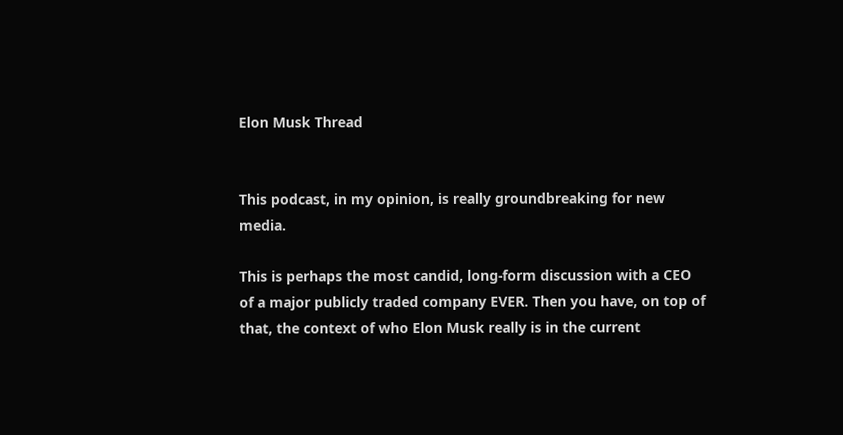Elon Musk Thread


This podcast, in my opinion, is really groundbreaking for new media.

This is perhaps the most candid, long-form discussion with a CEO of a major publicly traded company EVER. Then you have, on top of that, the context of who Elon Musk really is in the current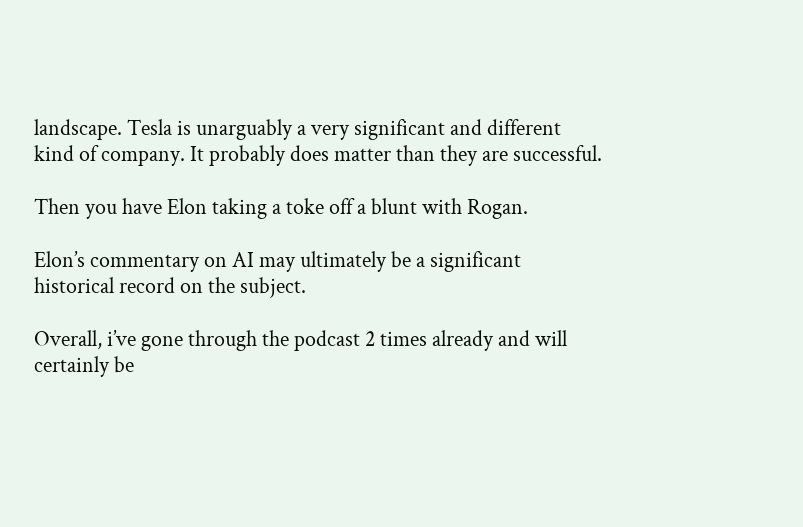landscape. Tesla is unarguably a very significant and different kind of company. It probably does matter than they are successful.

Then you have Elon taking a toke off a blunt with Rogan.

Elon’s commentary on AI may ultimately be a significant historical record on the subject.

Overall, i’ve gone through the podcast 2 times already and will certainly be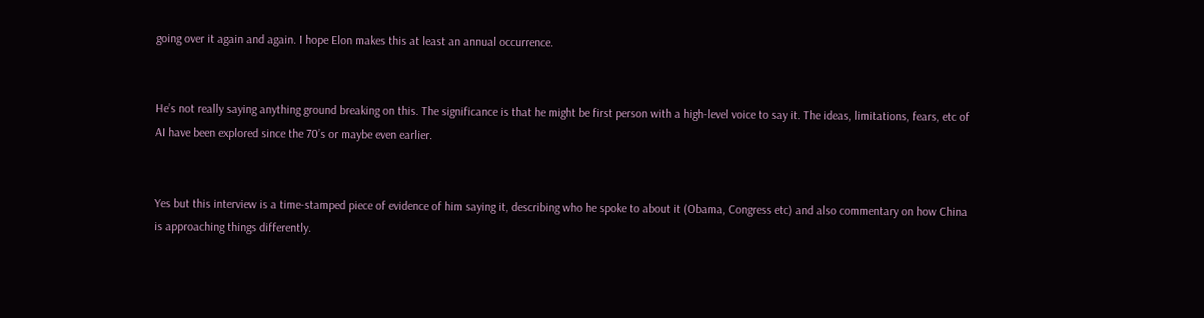going over it again and again. I hope Elon makes this at least an annual occurrence.


He’s not really saying anything ground breaking on this. The significance is that he might be first person with a high-level voice to say it. The ideas, limitations, fears, etc of AI have been explored since the 70’s or maybe even earlier.


Yes but this interview is a time-stamped piece of evidence of him saying it, describing who he spoke to about it (Obama, Congress etc) and also commentary on how China is approaching things differently.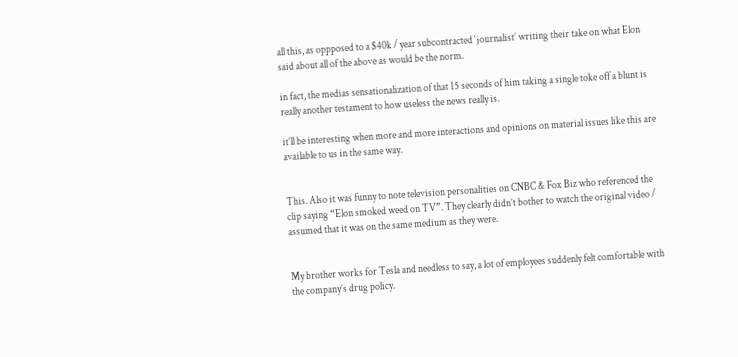all this, as oppposed to a $40k / year subcontracted ‘journalist’ writing their take on what Elon said about all of the above as would be the norm.

in fact, the medias sensationalization of that 15 seconds of him taking a single toke off a blunt is really another testament to how useless the news really is.

it’ll be interesting when more and more interactions and opinions on material issues like this are available to us in the same way.


This. Also it was funny to note television personalities on CNBC & Fox Biz who referenced the clip saying “Elon smoked weed on TV”. They clearly didn’t bother to watch the original video / assumed that it was on the same medium as they were.


My brother works for Tesla and needless to say, a lot of employees suddenly felt comfortable with the company’s drug policy.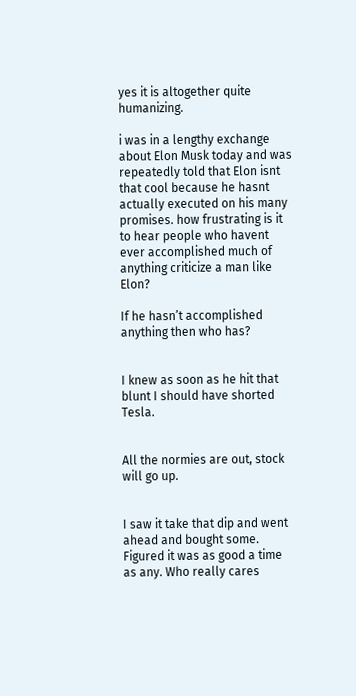yes it is altogether quite humanizing.

i was in a lengthy exchange about Elon Musk today and was repeatedly told that Elon isnt that cool because he hasnt actually executed on his many promises. how frustrating is it to hear people who havent ever accomplished much of anything criticize a man like Elon?

If he hasn’t accomplished anything then who has?


I knew as soon as he hit that blunt I should have shorted Tesla.


All the normies are out, stock will go up.


I saw it take that dip and went ahead and bought some. Figured it was as good a time as any. Who really cares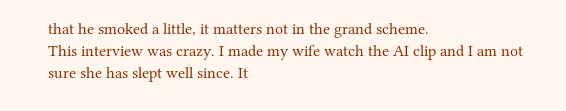that he smoked a little, it matters not in the grand scheme.
This interview was crazy. I made my wife watch the AI clip and I am not sure she has slept well since. It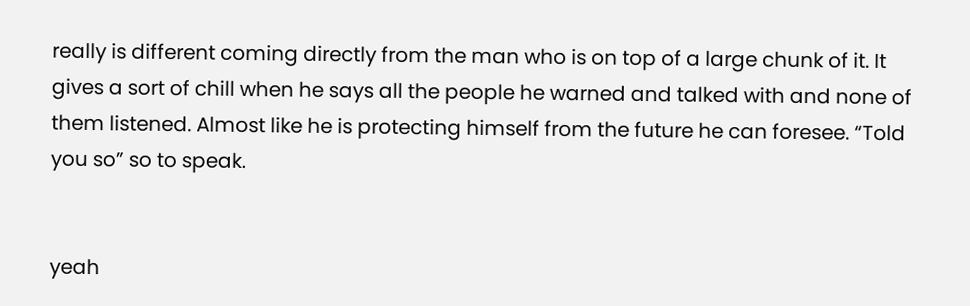really is different coming directly from the man who is on top of a large chunk of it. It gives a sort of chill when he says all the people he warned and talked with and none of them listened. Almost like he is protecting himself from the future he can foresee. “Told you so” so to speak.


yeah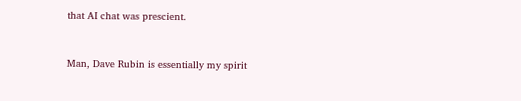that AI chat was prescient.


Man, Dave Rubin is essentially my spirit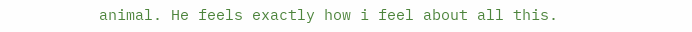animal. He feels exactly how i feel about all this.